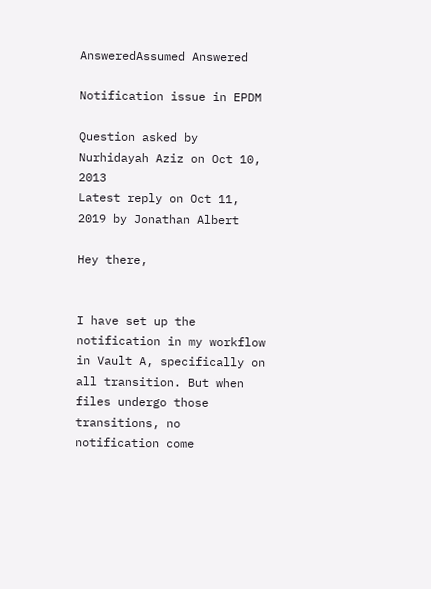AnsweredAssumed Answered

Notification issue in EPDM

Question asked by Nurhidayah Aziz on Oct 10, 2013
Latest reply on Oct 11, 2019 by Jonathan Albert

Hey there,


I have set up the notification in my workflow in Vault A, specifically on all transition. But when files undergo those transitions, no notification come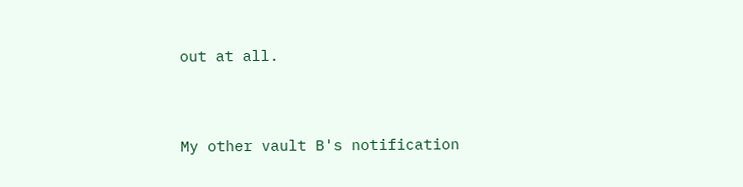out at all.


My other vault B's notification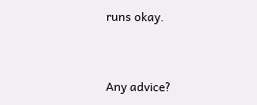runs okay.


Any advice?